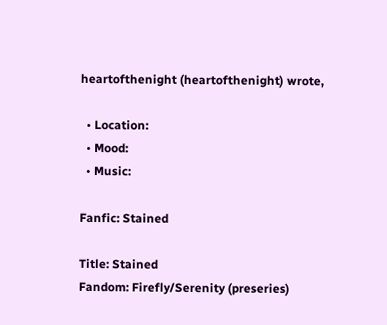heartofthenight (heartofthenight) wrote,

  • Location:
  • Mood:
  • Music:

Fanfic: Stained

Title: Stained
Fandom: Firefly/Serenity (preseries)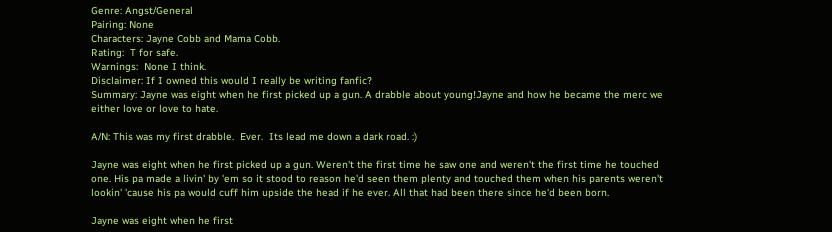Genre: Angst/General
Pairing: None
Characters: Jayne Cobb and Mama Cobb.
Rating:  T for safe.
Warnings:  None I think.
Disclaimer: If I owned this would I really be writing fanfic?
Summary: Jayne was eight when he first picked up a gun. A drabble about young!Jayne and how he became the merc we either love or love to hate.

A/N: This was my first drabble.  Ever.  Its lead me down a dark road. :)

Jayne was eight when he first picked up a gun. Weren't the first time he saw one and weren't the first time he touched one. His pa made a livin' by 'em so it stood to reason he'd seen them plenty and touched them when his parents weren't lookin' 'cause his pa would cuff him upside the head if he ever. All that had been there since he'd been born.

Jayne was eight when he first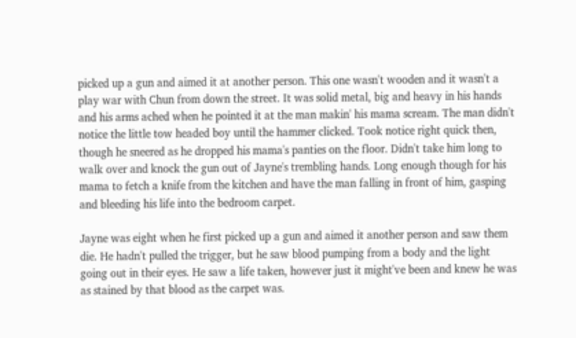picked up a gun and aimed it at another person. This one wasn't wooden and it wasn't a play war with Chun from down the street. It was solid metal, big and heavy in his hands and his arms ached when he pointed it at the man makin' his mama scream. The man didn't notice the little tow headed boy until the hammer clicked. Took notice right quick then, though he sneered as he dropped his mama's panties on the floor. Didn't take him long to walk over and knock the gun out of Jayne's trembling hands. Long enough though for his mama to fetch a knife from the kitchen and have the man falling in front of him, gasping and bleeding his life into the bedroom carpet.

Jayne was eight when he first picked up a gun and aimed it another person and saw them die. He hadn't pulled the trigger, but he saw blood pumping from a body and the light going out in their eyes. He saw a life taken, however just it might've been and knew he was as stained by that blood as the carpet was.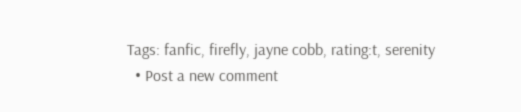Tags: fanfic, firefly, jayne cobb, rating:t, serenity
  • Post a new comment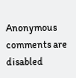Anonymous comments are disabled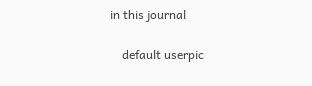in this journal

    default userpic